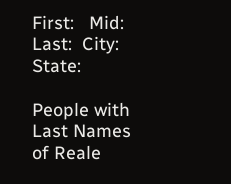First:   Mid:   Last:  City:  State:

People with Last Names of Reale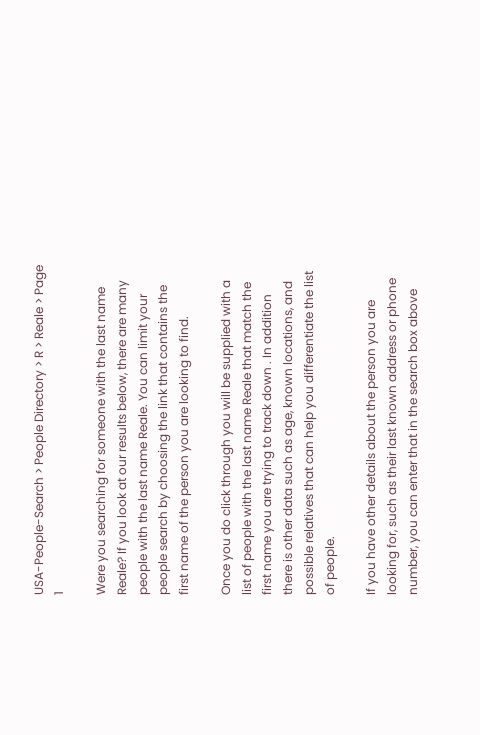USA-People-Search > People Directory > R > Reale > Page 1

Were you searching for someone with the last name Reale? If you look at our results below, there are many people with the last name Reale. You can limit your people search by choosing the link that contains the first name of the person you are looking to find.

Once you do click through you will be supplied with a list of people with the last name Reale that match the first name you are trying to track down . In addition there is other data such as age, known locations, and possible relatives that can help you differentiate the list of people.

If you have other details about the person you are looking for, such as their last known address or phone number, you can enter that in the search box above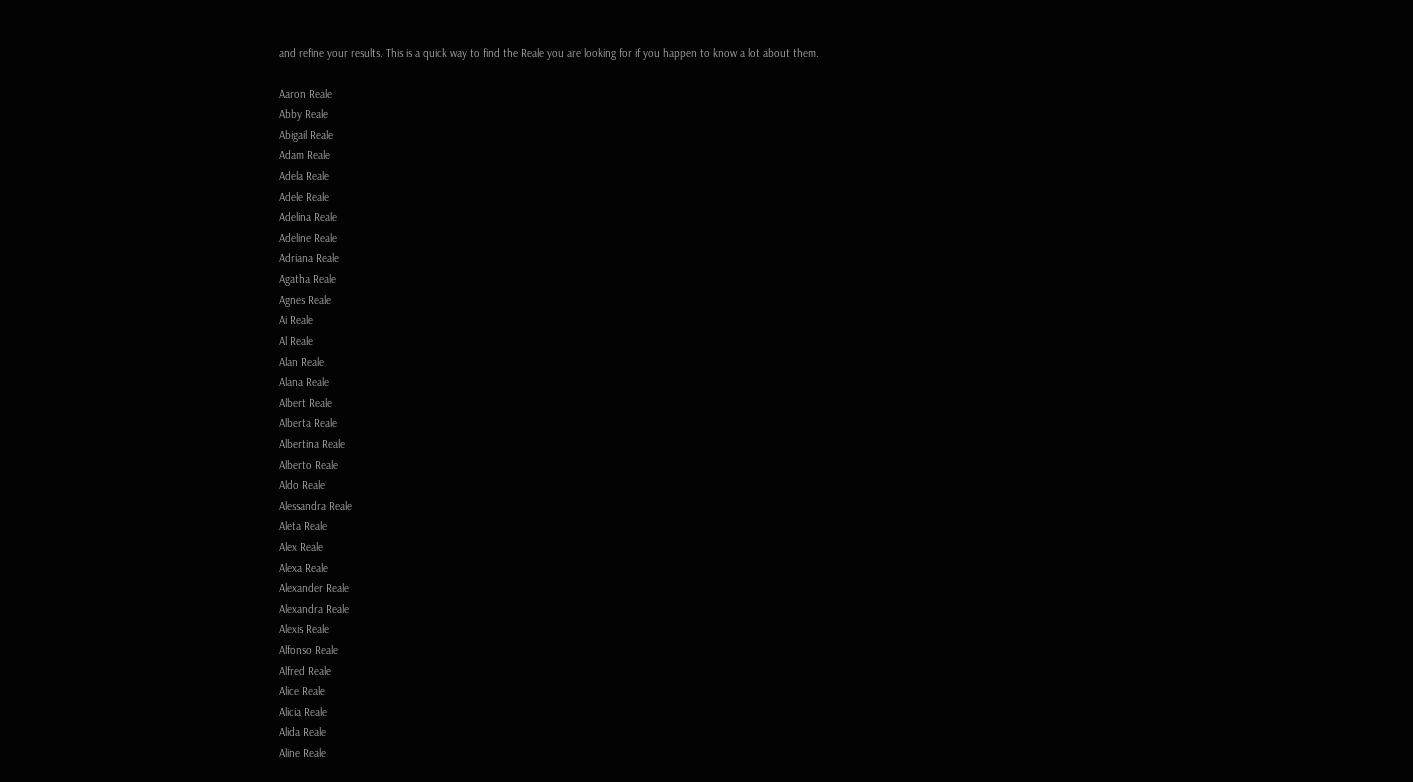and refine your results. This is a quick way to find the Reale you are looking for if you happen to know a lot about them.

Aaron Reale
Abby Reale
Abigail Reale
Adam Reale
Adela Reale
Adele Reale
Adelina Reale
Adeline Reale
Adriana Reale
Agatha Reale
Agnes Reale
Ai Reale
Al Reale
Alan Reale
Alana Reale
Albert Reale
Alberta Reale
Albertina Reale
Alberto Reale
Aldo Reale
Alessandra Reale
Aleta Reale
Alex Reale
Alexa Reale
Alexander Reale
Alexandra Reale
Alexis Reale
Alfonso Reale
Alfred Reale
Alice Reale
Alicia Reale
Alida Reale
Aline Reale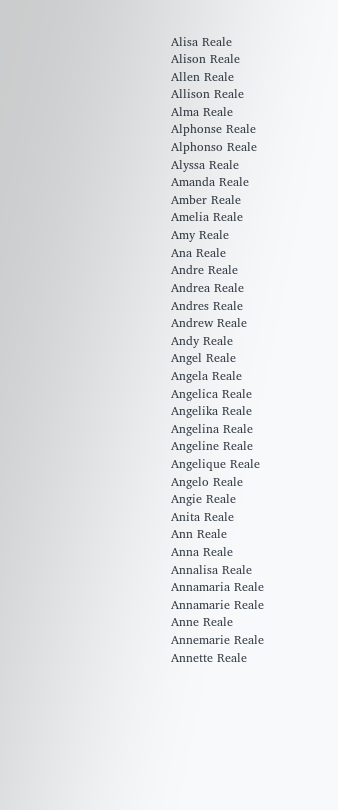Alisa Reale
Alison Reale
Allen Reale
Allison Reale
Alma Reale
Alphonse Reale
Alphonso Reale
Alyssa Reale
Amanda Reale
Amber Reale
Amelia Reale
Amy Reale
Ana Reale
Andre Reale
Andrea Reale
Andres Reale
Andrew Reale
Andy Reale
Angel Reale
Angela Reale
Angelica Reale
Angelika Reale
Angelina Reale
Angeline Reale
Angelique Reale
Angelo Reale
Angie Reale
Anita Reale
Ann Reale
Anna Reale
Annalisa Reale
Annamaria Reale
Annamarie Reale
Anne Reale
Annemarie Reale
Annette Reale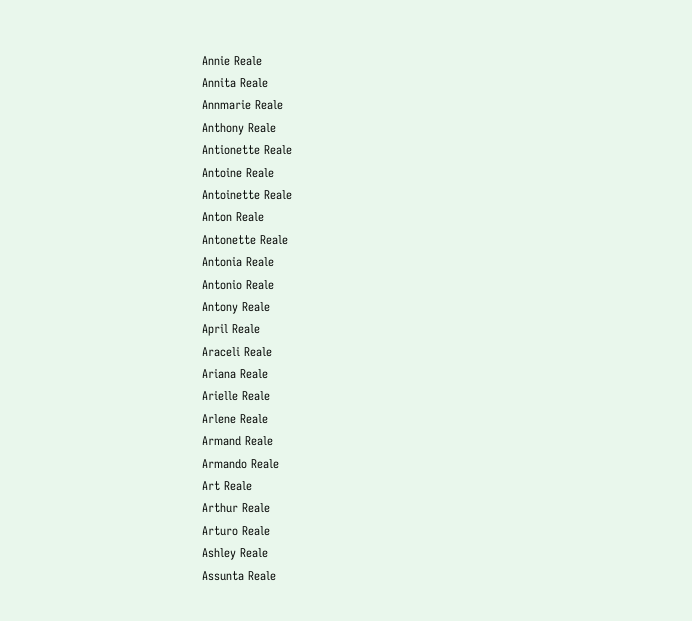Annie Reale
Annita Reale
Annmarie Reale
Anthony Reale
Antionette Reale
Antoine Reale
Antoinette Reale
Anton Reale
Antonette Reale
Antonia Reale
Antonio Reale
Antony Reale
April Reale
Araceli Reale
Ariana Reale
Arielle Reale
Arlene Reale
Armand Reale
Armando Reale
Art Reale
Arthur Reale
Arturo Reale
Ashley Reale
Assunta Reale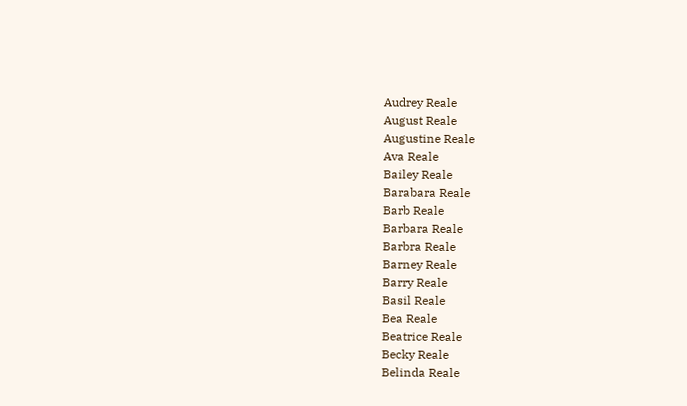Audrey Reale
August Reale
Augustine Reale
Ava Reale
Bailey Reale
Barabara Reale
Barb Reale
Barbara Reale
Barbra Reale
Barney Reale
Barry Reale
Basil Reale
Bea Reale
Beatrice Reale
Becky Reale
Belinda Reale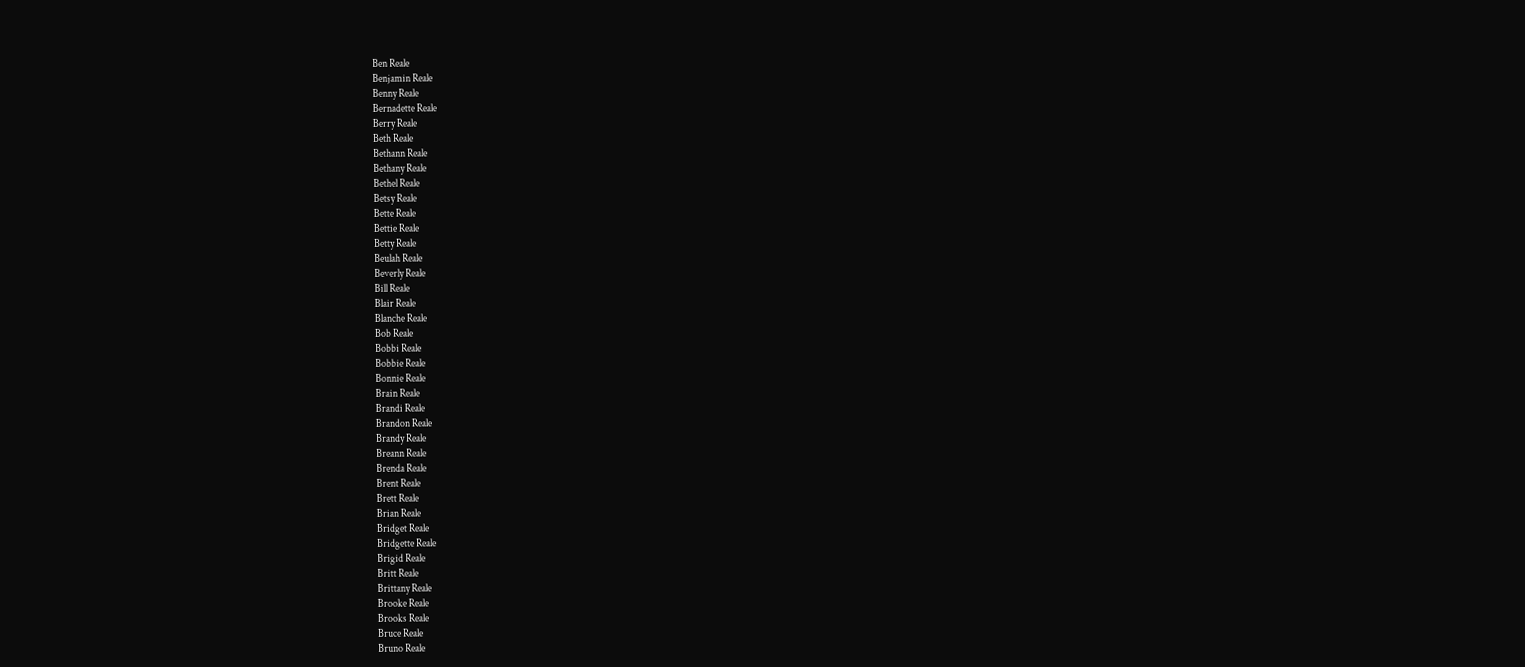Ben Reale
Benjamin Reale
Benny Reale
Bernadette Reale
Berry Reale
Beth Reale
Bethann Reale
Bethany Reale
Bethel Reale
Betsy Reale
Bette Reale
Bettie Reale
Betty Reale
Beulah Reale
Beverly Reale
Bill Reale
Blair Reale
Blanche Reale
Bob Reale
Bobbi Reale
Bobbie Reale
Bonnie Reale
Brain Reale
Brandi Reale
Brandon Reale
Brandy Reale
Breann Reale
Brenda Reale
Brent Reale
Brett Reale
Brian Reale
Bridget Reale
Bridgette Reale
Brigid Reale
Britt Reale
Brittany Reale
Brooke Reale
Brooks Reale
Bruce Reale
Bruno Reale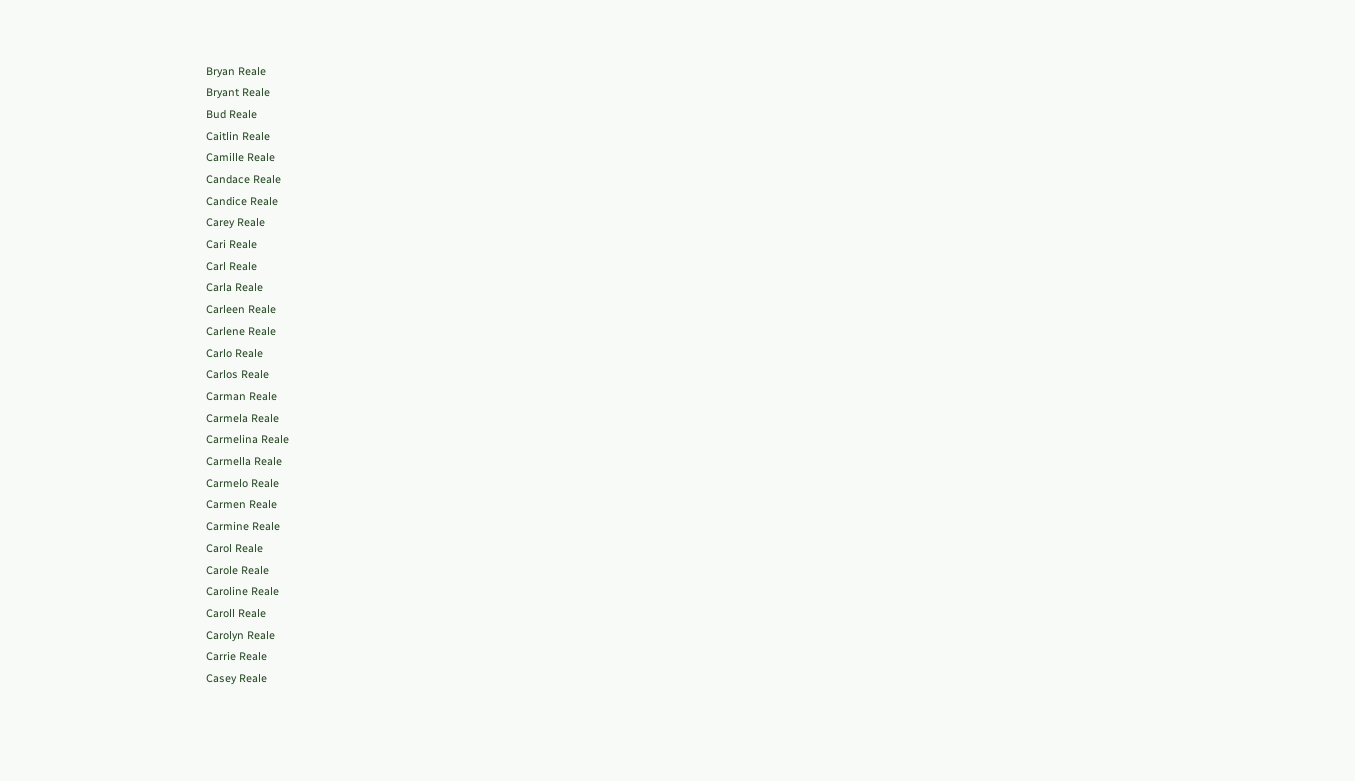Bryan Reale
Bryant Reale
Bud Reale
Caitlin Reale
Camille Reale
Candace Reale
Candice Reale
Carey Reale
Cari Reale
Carl Reale
Carla Reale
Carleen Reale
Carlene Reale
Carlo Reale
Carlos Reale
Carman Reale
Carmela Reale
Carmelina Reale
Carmella Reale
Carmelo Reale
Carmen Reale
Carmine Reale
Carol Reale
Carole Reale
Caroline Reale
Caroll Reale
Carolyn Reale
Carrie Reale
Casey Reale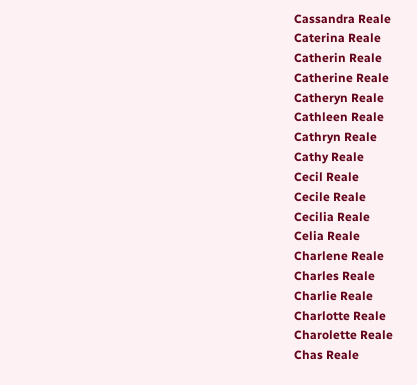Cassandra Reale
Caterina Reale
Catherin Reale
Catherine Reale
Catheryn Reale
Cathleen Reale
Cathryn Reale
Cathy Reale
Cecil Reale
Cecile Reale
Cecilia Reale
Celia Reale
Charlene Reale
Charles Reale
Charlie Reale
Charlotte Reale
Charolette Reale
Chas Reale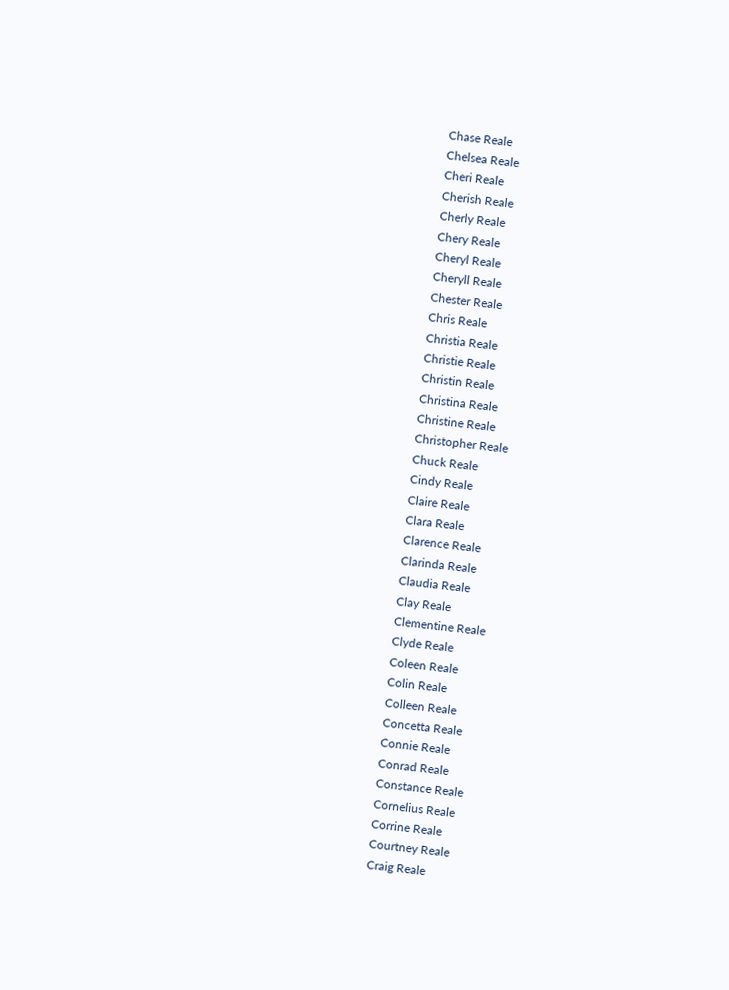Chase Reale
Chelsea Reale
Cheri Reale
Cherish Reale
Cherly Reale
Chery Reale
Cheryl Reale
Cheryll Reale
Chester Reale
Chris Reale
Christia Reale
Christie Reale
Christin Reale
Christina Reale
Christine Reale
Christopher Reale
Chuck Reale
Cindy Reale
Claire Reale
Clara Reale
Clarence Reale
Clarinda Reale
Claudia Reale
Clay Reale
Clementine Reale
Clyde Reale
Coleen Reale
Colin Reale
Colleen Reale
Concetta Reale
Connie Reale
Conrad Reale
Constance Reale
Cornelius Reale
Corrine Reale
Courtney Reale
Craig Reale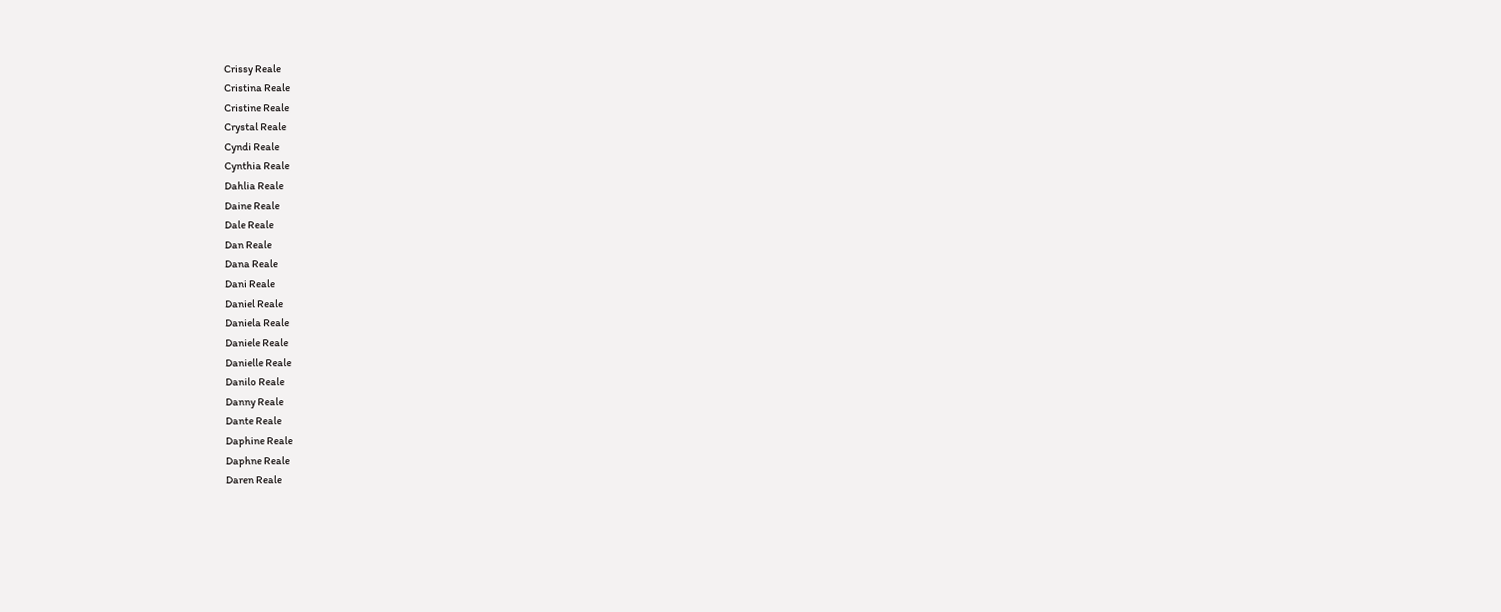Crissy Reale
Cristina Reale
Cristine Reale
Crystal Reale
Cyndi Reale
Cynthia Reale
Dahlia Reale
Daine Reale
Dale Reale
Dan Reale
Dana Reale
Dani Reale
Daniel Reale
Daniela Reale
Daniele Reale
Danielle Reale
Danilo Reale
Danny Reale
Dante Reale
Daphine Reale
Daphne Reale
Daren Reale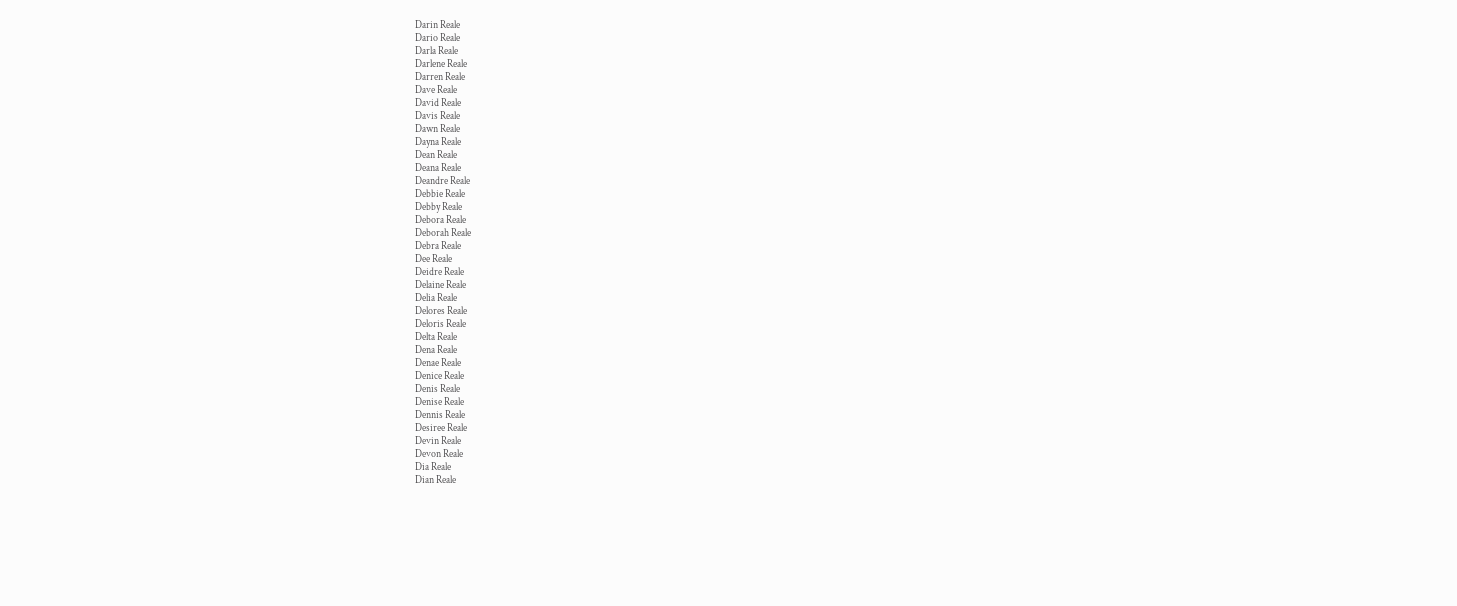Darin Reale
Dario Reale
Darla Reale
Darlene Reale
Darren Reale
Dave Reale
David Reale
Davis Reale
Dawn Reale
Dayna Reale
Dean Reale
Deana Reale
Deandre Reale
Debbie Reale
Debby Reale
Debora Reale
Deborah Reale
Debra Reale
Dee Reale
Deidre Reale
Delaine Reale
Delia Reale
Delores Reale
Deloris Reale
Delta Reale
Dena Reale
Denae Reale
Denice Reale
Denis Reale
Denise Reale
Dennis Reale
Desiree Reale
Devin Reale
Devon Reale
Dia Reale
Dian Reale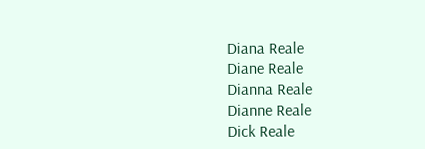Diana Reale
Diane Reale
Dianna Reale
Dianne Reale
Dick Reale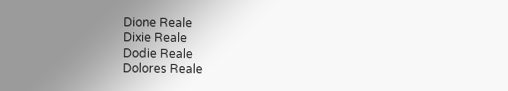Dione Reale
Dixie Reale
Dodie Reale
Dolores Reale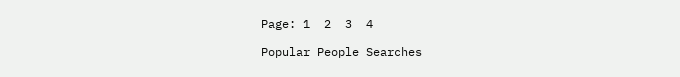Page: 1  2  3  4

Popular People Searches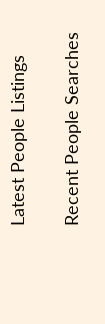Latest People Listings

Recent People Searches